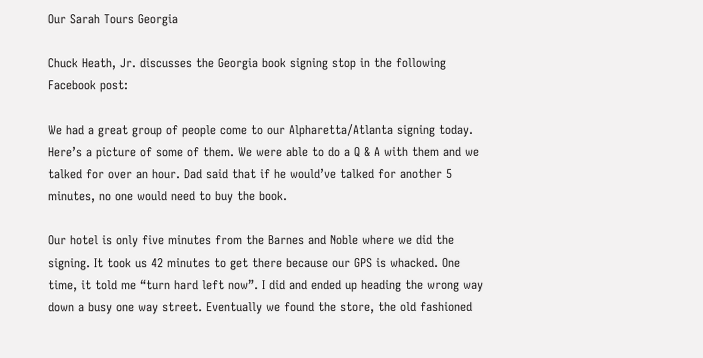Our Sarah Tours Georgia

Chuck Heath, Jr. discusses the Georgia book signing stop in the following Facebook post:

We had a great group of people come to our Alpharetta/Atlanta signing today. Here’s a picture of some of them. We were able to do a Q & A with them and we talked for over an hour. Dad said that if he would’ve talked for another 5 minutes, no one would need to buy the book.

Our hotel is only five minutes from the Barnes and Noble where we did the signing. It took us 42 minutes to get there because our GPS is whacked. One time, it told me “turn hard left now”. I did and ended up heading the wrong way down a busy one way street. Eventually we found the store, the old fashioned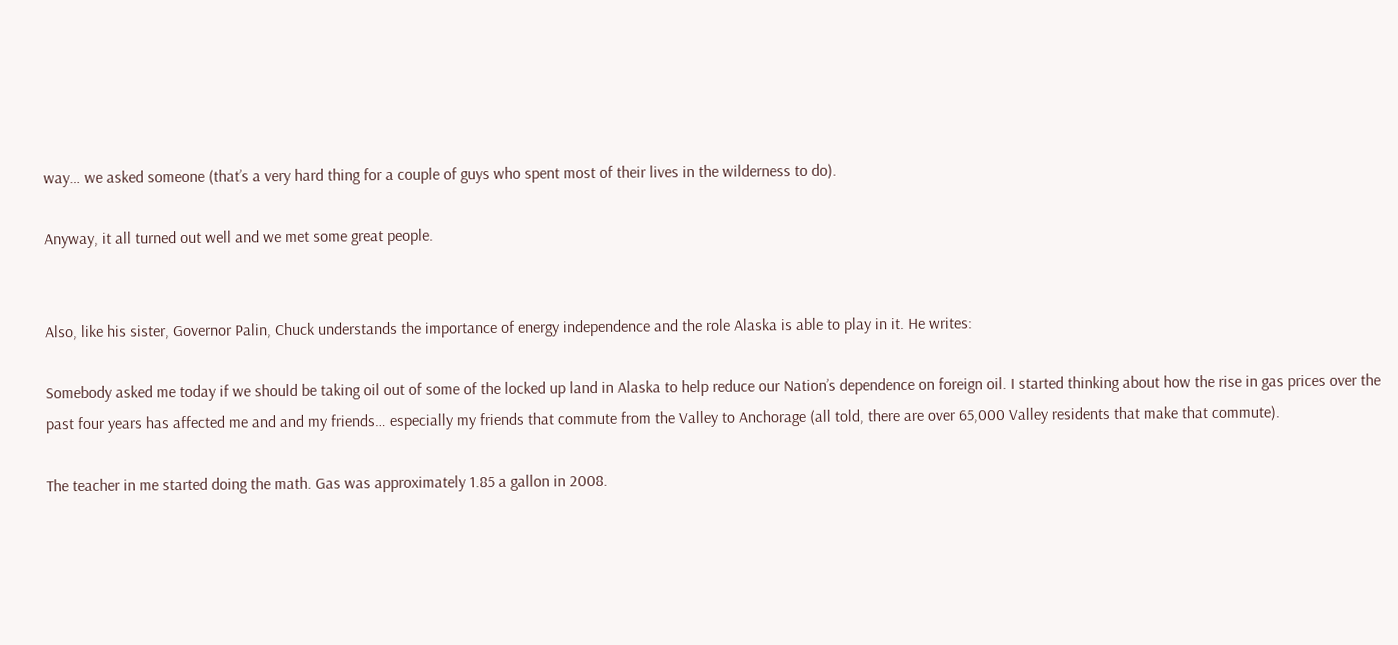way… we asked someone (that’s a very hard thing for a couple of guys who spent most of their lives in the wilderness to do).

Anyway, it all turned out well and we met some great people.


Also, like his sister, Governor Palin, Chuck understands the importance of energy independence and the role Alaska is able to play in it. He writes:

Somebody asked me today if we should be taking oil out of some of the locked up land in Alaska to help reduce our Nation’s dependence on foreign oil. I started thinking about how the rise in gas prices over the past four years has affected me and and my friends… especially my friends that commute from the Valley to Anchorage (all told, there are over 65,000 Valley residents that make that commute).

The teacher in me started doing the math. Gas was approximately 1.85 a gallon in 2008.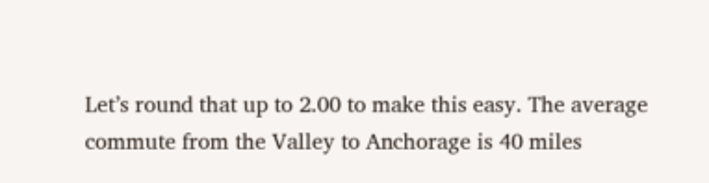Let’s round that up to 2.00 to make this easy. The average commute from the Valley to Anchorage is 40 miles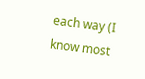each way (I know most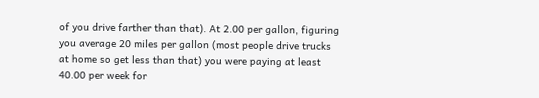of you drive farther than that). At 2.00 per gallon, figuring you average 20 miles per gallon (most people drive trucks at home so get less than that) you were paying at least 40.00 per week for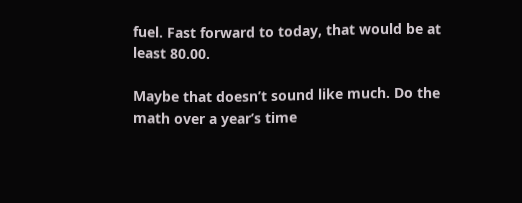fuel. Fast forward to today, that would be at least 80.00.

Maybe that doesn’t sound like much. Do the math over a year’s time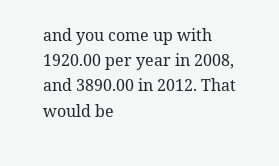and you come up with 1920.00 per year in 2008, and 3890.00 in 2012. That would be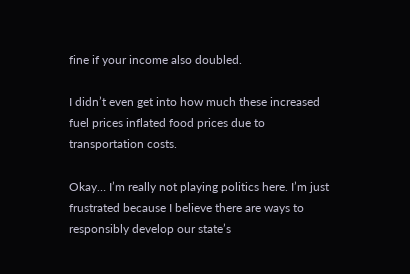fine if your income also doubled.

I didn’t even get into how much these increased fuel prices inflated food prices due to transportation costs.

Okay… I’m really not playing politics here. I’m just frustrated because I believe there are ways to responsibly develop our state’s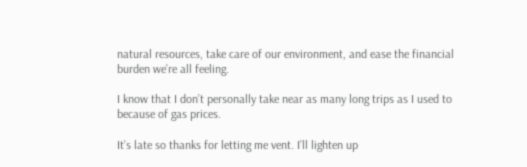natural resources, take care of our environment, and ease the financial burden we’re all feeling.

I know that I don’t personally take near as many long trips as I used to because of gas prices.

It’s late so thanks for letting me vent. I’ll lighten up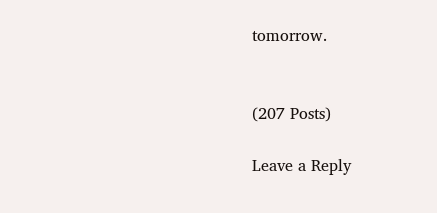tomorrow.


(207 Posts)

Leave a Reply